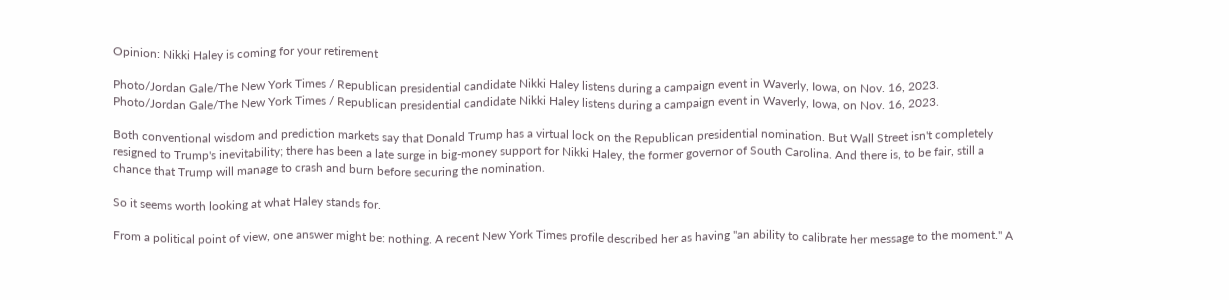Opinion: Nikki Haley is coming for your retirement

Photo/Jordan Gale/The New York Times / Republican presidential candidate Nikki Haley listens during a campaign event in Waverly, Iowa, on Nov. 16, 2023.
Photo/Jordan Gale/The New York Times / Republican presidential candidate Nikki Haley listens during a campaign event in Waverly, Iowa, on Nov. 16, 2023.

Both conventional wisdom and prediction markets say that Donald Trump has a virtual lock on the Republican presidential nomination. But Wall Street isn't completely resigned to Trump's inevitability; there has been a late surge in big-money support for Nikki Haley, the former governor of South Carolina. And there is, to be fair, still a chance that Trump will manage to crash and burn before securing the nomination.

So it seems worth looking at what Haley stands for.

From a political point of view, one answer might be: nothing. A recent New York Times profile described her as having "an ability to calibrate her message to the moment." A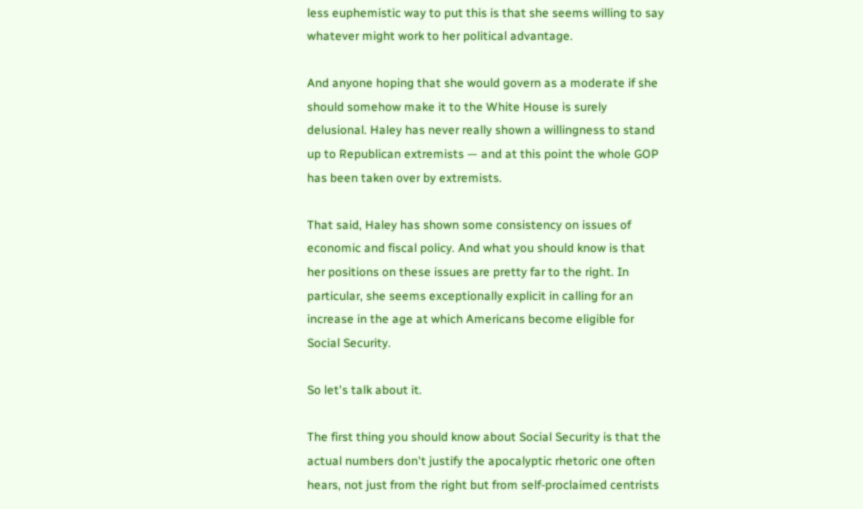less euphemistic way to put this is that she seems willing to say whatever might work to her political advantage.

And anyone hoping that she would govern as a moderate if she should somehow make it to the White House is surely delusional. Haley has never really shown a willingness to stand up to Republican extremists — and at this point the whole GOP has been taken over by extremists.

That said, Haley has shown some consistency on issues of economic and fiscal policy. And what you should know is that her positions on these issues are pretty far to the right. In particular, she seems exceptionally explicit in calling for an increase in the age at which Americans become eligible for Social Security.

So let's talk about it.

The first thing you should know about Social Security is that the actual numbers don't justify the apocalyptic rhetoric one often hears, not just from the right but from self-proclaimed centrists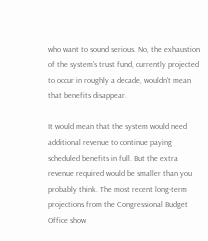who want to sound serious. No, the exhaustion of the system's trust fund, currently projected to occur in roughly a decade, wouldn't mean that benefits disappear.

It would mean that the system would need additional revenue to continue paying scheduled benefits in full. But the extra revenue required would be smaller than you probably think. The most recent long-term projections from the Congressional Budget Office show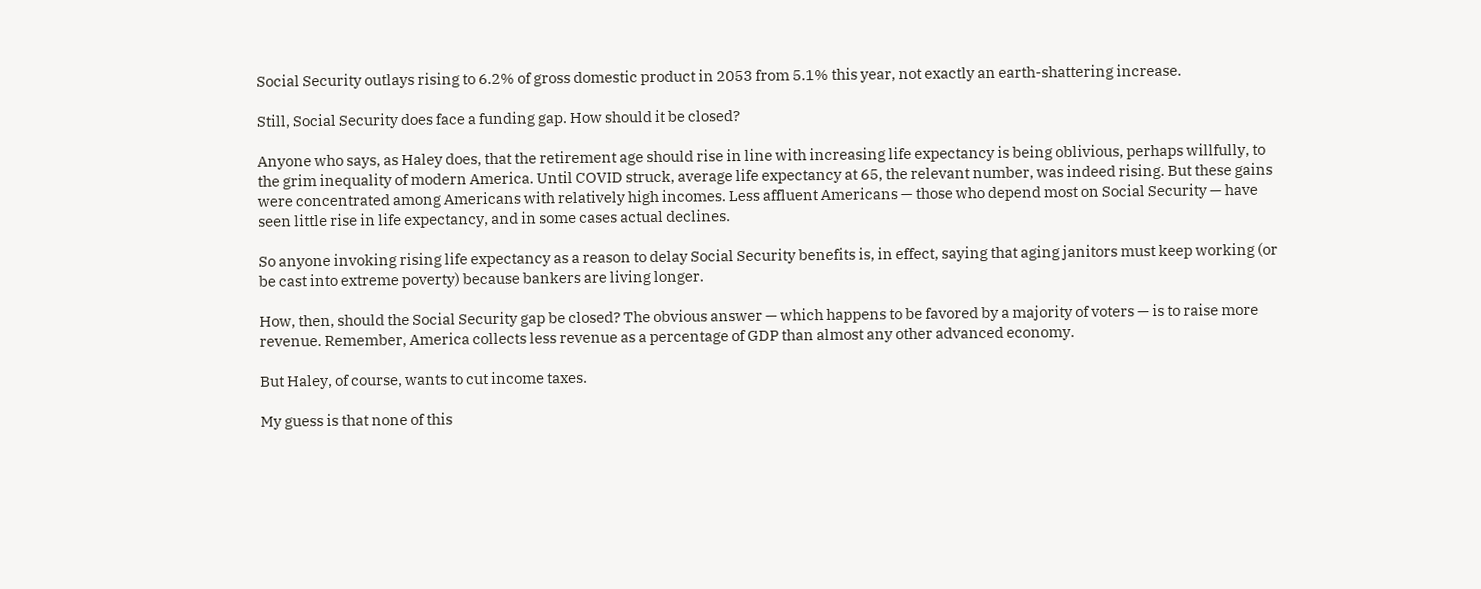Social Security outlays rising to 6.2% of gross domestic product in 2053 from 5.1% this year, not exactly an earth-shattering increase.

Still, Social Security does face a funding gap. How should it be closed?

Anyone who says, as Haley does, that the retirement age should rise in line with increasing life expectancy is being oblivious, perhaps willfully, to the grim inequality of modern America. Until COVID struck, average life expectancy at 65, the relevant number, was indeed rising. But these gains were concentrated among Americans with relatively high incomes. Less affluent Americans — those who depend most on Social Security — have seen little rise in life expectancy, and in some cases actual declines.

So anyone invoking rising life expectancy as a reason to delay Social Security benefits is, in effect, saying that aging janitors must keep working (or be cast into extreme poverty) because bankers are living longer.

How, then, should the Social Security gap be closed? The obvious answer — which happens to be favored by a majority of voters — is to raise more revenue. Remember, America collects less revenue as a percentage of GDP than almost any other advanced economy.

But Haley, of course, wants to cut income taxes.

My guess is that none of this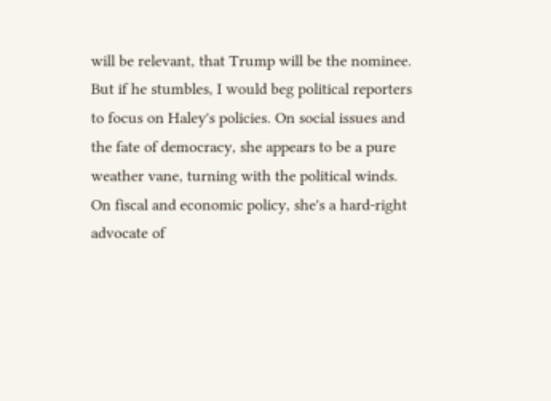will be relevant, that Trump will be the nominee. But if he stumbles, I would beg political reporters to focus on Haley's policies. On social issues and the fate of democracy, she appears to be a pure weather vane, turning with the political winds. On fiscal and economic policy, she's a hard-right advocate of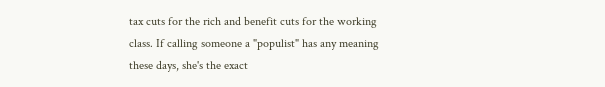tax cuts for the rich and benefit cuts for the working class. If calling someone a "populist" has any meaning these days, she's the exact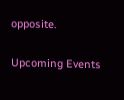opposite.

Upcoming Events